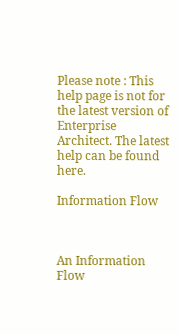Please note : This help page is not for the latest version of Enterprise Architect. The latest help can be found here.

Information Flow



An Information Flow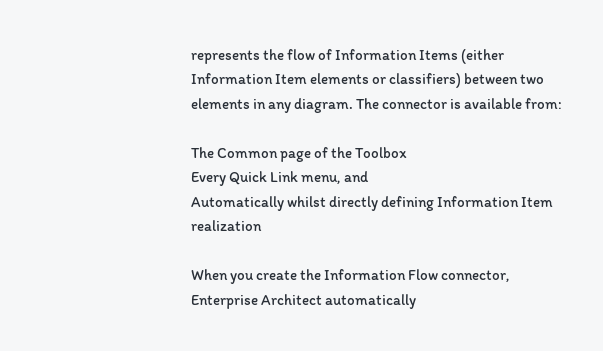represents the flow of Information Items (either Information Item elements or classifiers) between two elements in any diagram. The connector is available from:

The Common page of the Toolbox
Every Quick Link menu, and
Automatically whilst directly defining Information Item realization

When you create the Information Flow connector, Enterprise Architect automatically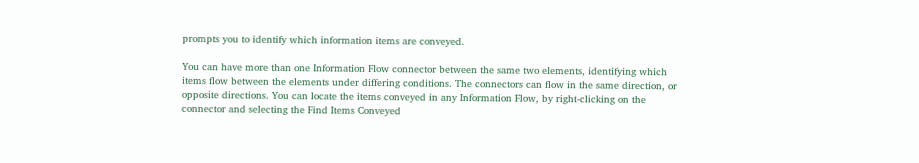prompts you to identify which information items are conveyed.

You can have more than one Information Flow connector between the same two elements, identifying which items flow between the elements under differing conditions. The connectors can flow in the same direction, or opposite directions. You can locate the items conveyed in any Information Flow, by right-clicking on the connector and selecting the Find Items Conveyed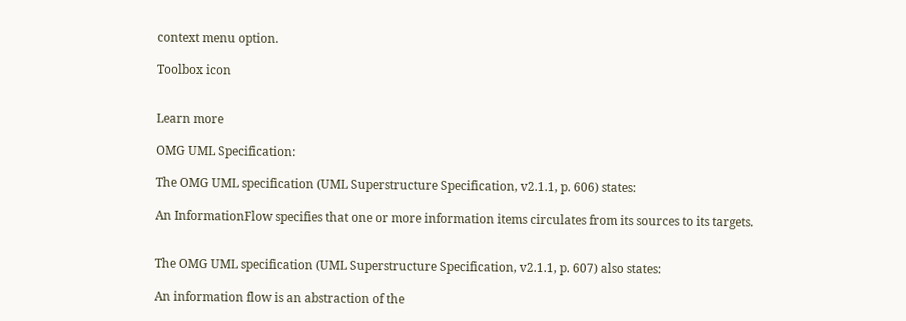context menu option.

Toolbox icon


Learn more

OMG UML Specification:

The OMG UML specification (UML Superstructure Specification, v2.1.1, p. 606) states:

An InformationFlow specifies that one or more information items circulates from its sources to its targets.


The OMG UML specification (UML Superstructure Specification, v2.1.1, p. 607) also states:

An information flow is an abstraction of the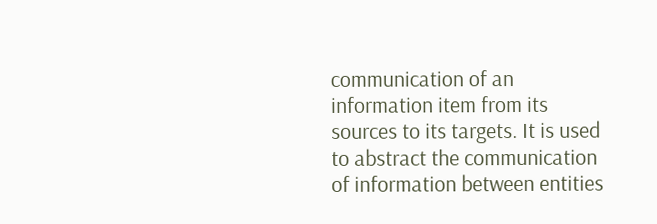communication of an information item from its sources to its targets. It is used to abstract the communication of information between entities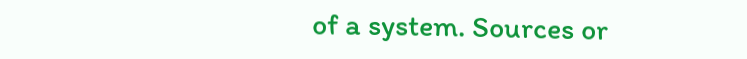of a system. Sources or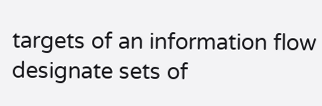targets of an information flow designate sets of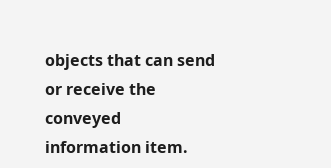objects that can send or receive the conveyed information item.